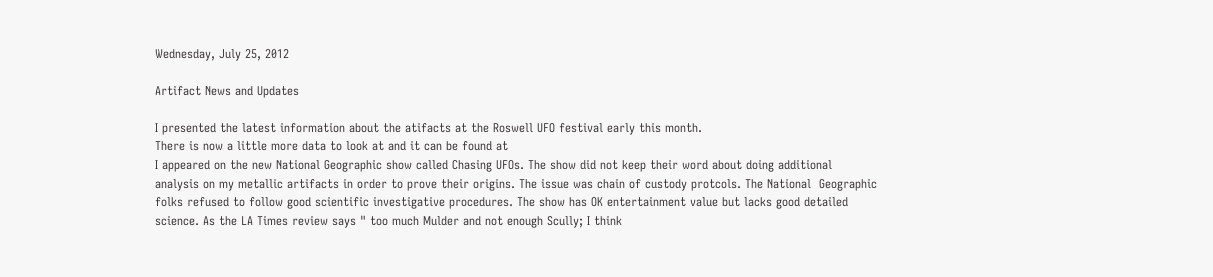Wednesday, July 25, 2012

Artifact News and Updates

I presented the latest information about the atifacts at the Roswell UFO festival early this month.
There is now a little more data to look at and it can be found at
I appeared on the new National Geographic show called Chasing UFOs. The show did not keep their word about doing additional analysis on my metallic artifacts in order to prove their origins. The issue was chain of custody protcols. The National  Geographic folks refused to follow good scientific investigative procedures. The show has OK entertainment value but lacks good detailed science. As the LA Times review says " too much Mulder and not enough Scully; I think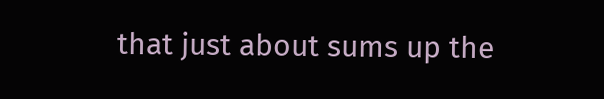that just about sums up the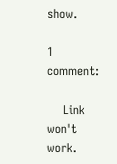show.

1 comment:

    Link won't work.